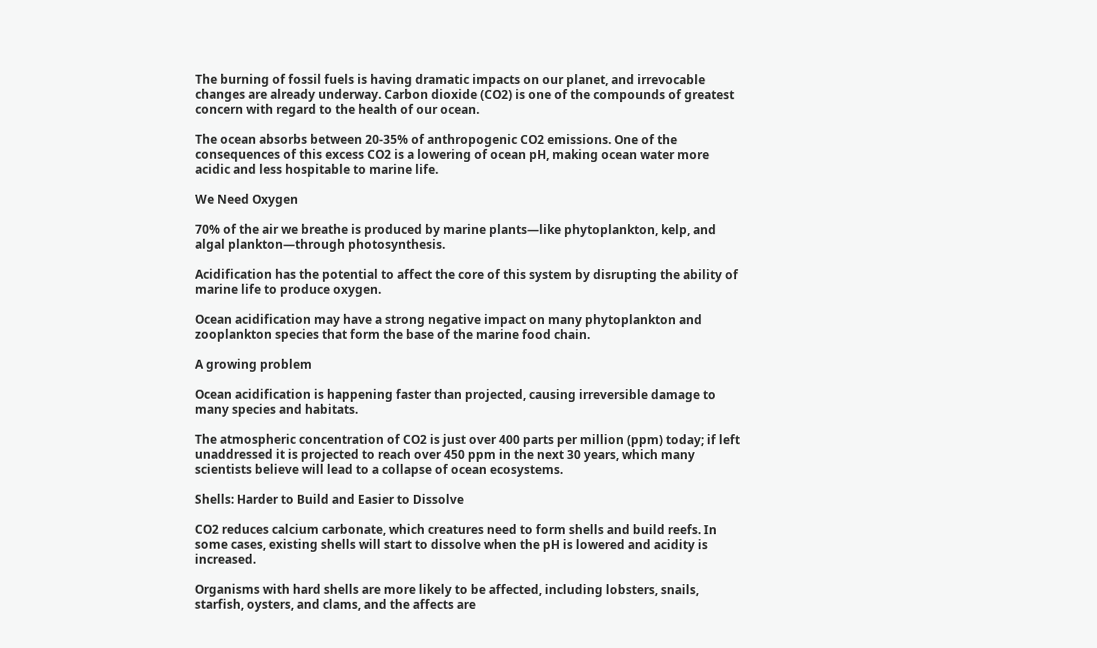The burning of fossil fuels is having dramatic impacts on our planet, and irrevocable changes are already underway. Carbon dioxide (CO2) is one of the compounds of greatest concern with regard to the health of our ocean.

The ocean absorbs between 20-35% of anthropogenic CO2 emissions. One of the consequences of this excess CO2 is a lowering of ocean pH, making ocean water more acidic and less hospitable to marine life.

We Need Oxygen

70% of the air we breathe is produced by marine plants—like phytoplankton, kelp, and algal plankton—through photosynthesis.

Acidification has the potential to affect the core of this system by disrupting the ability of marine life to produce oxygen.

Ocean acidification may have a strong negative impact on many phytoplankton and zooplankton species that form the base of the marine food chain.

A growing problem

Ocean acidification is happening faster than projected, causing irreversible damage to many species and habitats.

The atmospheric concentration of CO2 is just over 400 parts per million (ppm) today; if left unaddressed it is projected to reach over 450 ppm in the next 30 years, which many scientists believe will lead to a collapse of ocean ecosystems.

Shells: Harder to Build and Easier to Dissolve

CO2 reduces calcium carbonate, which creatures need to form shells and build reefs. In some cases, existing shells will start to dissolve when the pH is lowered and acidity is increased.

Organisms with hard shells are more likely to be affected, including lobsters, snails, starfish, oysters, and clams, and the affects are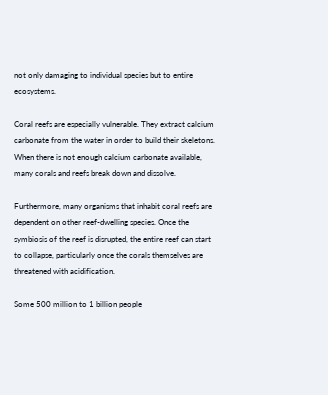not only damaging to individual species but to entire ecosystems.

Coral reefs are especially vulnerable. They extract calcium carbonate from the water in order to build their skeletons. When there is not enough calcium carbonate available, many corals and reefs break down and dissolve.

Furthermore, many organisms that inhabit coral reefs are dependent on other reef-dwelling species. Once the symbiosis of the reef is disrupted, the entire reef can start to collapse, particularly once the corals themselves are threatened with acidification.

Some 500 million to 1 billion people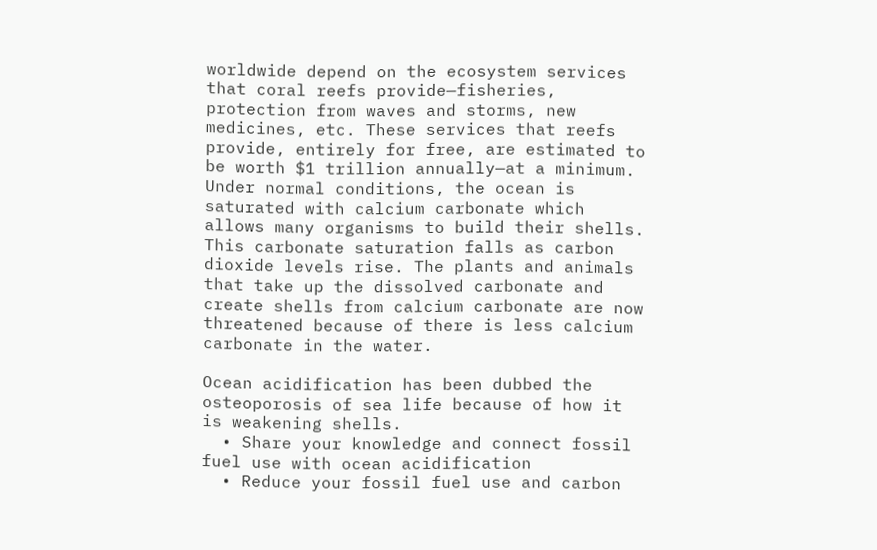worldwide depend on the ecosystem services that coral reefs provide—fisheries, protection from waves and storms, new medicines, etc. These services that reefs provide, entirely for free, are estimated to be worth $1 trillion annually—at a minimum.
Under normal conditions, the ocean is saturated with calcium carbonate which allows many organisms to build their shells. This carbonate saturation falls as carbon dioxide levels rise. The plants and animals that take up the dissolved carbonate and create shells from calcium carbonate are now threatened because of there is less calcium carbonate in the water.

Ocean acidification has been dubbed the osteoporosis of sea life because of how it is weakening shells.
  • Share your knowledge and connect fossil fuel use with ocean acidification
  • Reduce your fossil fuel use and carbon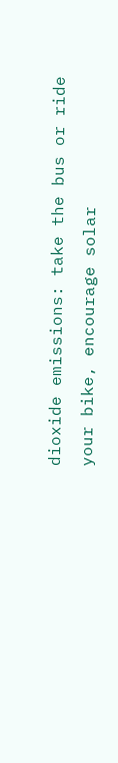dioxide emissions: take the bus or ride your bike, encourage solar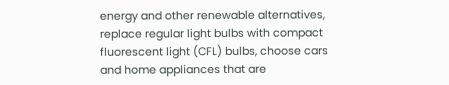energy and other renewable alternatives, replace regular light bulbs with compact fluorescent light (CFL) bulbs, choose cars and home appliances that are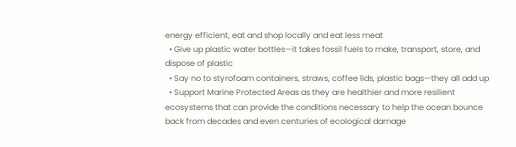energy efficient, eat and shop locally and eat less meat
  • Give up plastic water bottles—it takes fossil fuels to make, transport, store, and dispose of plastic
  • Say no to styrofoam containers, straws, coffee lids, plastic bags—they all add up
  • Support Marine Protected Areas as they are healthier and more resilient ecosystems that can provide the conditions necessary to help the ocean bounce back from decades and even centuries of ecological damage